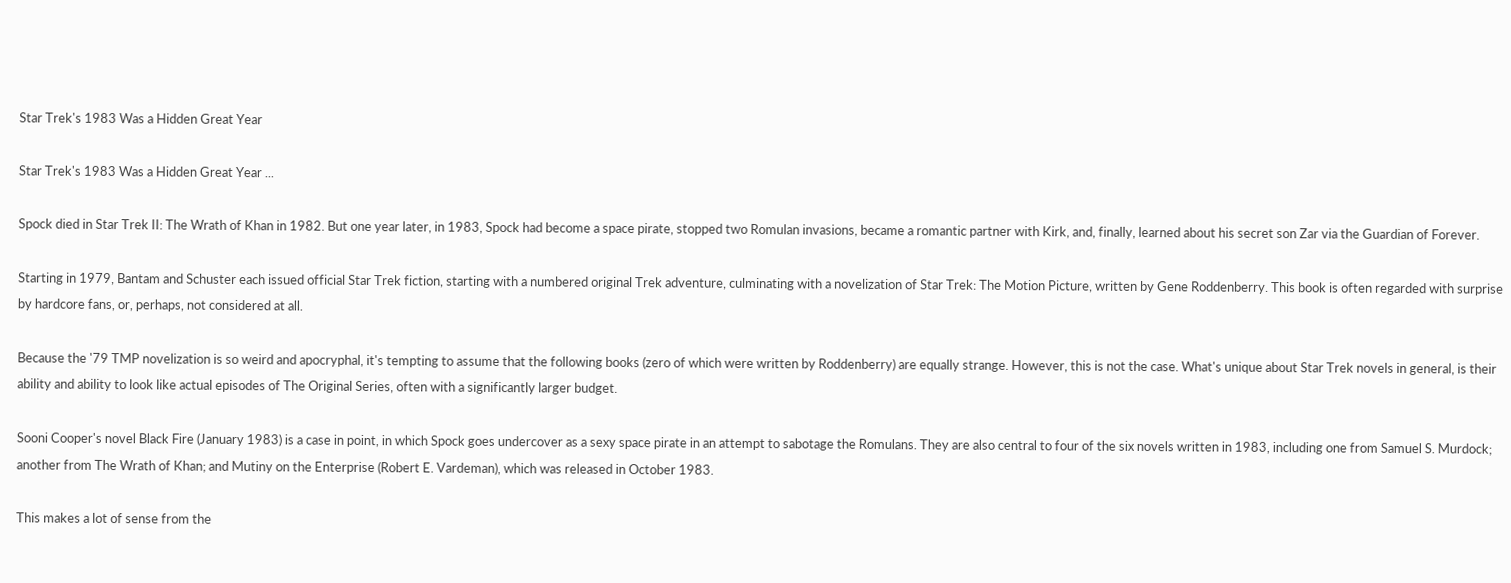Star Trek's 1983 Was a Hidden Great Year

Star Trek's 1983 Was a Hidden Great Year ...

Spock died in Star Trek II: The Wrath of Khan in 1982. But one year later, in 1983, Spock had become a space pirate, stopped two Romulan invasions, became a romantic partner with Kirk, and, finally, learned about his secret son Zar via the Guardian of Forever.

Starting in 1979, Bantam and Schuster each issued official Star Trek fiction, starting with a numbered original Trek adventure, culminating with a novelization of Star Trek: The Motion Picture, written by Gene Roddenberry. This book is often regarded with surprise by hardcore fans, or, perhaps, not considered at all.

Because the '79 TMP novelization is so weird and apocryphal, it's tempting to assume that the following books (zero of which were written by Roddenberry) are equally strange. However, this is not the case. What's unique about Star Trek novels in general, is their ability and ability to look like actual episodes of The Original Series, often with a significantly larger budget.

Sooni Cooper's novel Black Fire (January 1983) is a case in point, in which Spock goes undercover as a sexy space pirate in an attempt to sabotage the Romulans. They are also central to four of the six novels written in 1983, including one from Samuel S. Murdock; another from The Wrath of Khan; and Mutiny on the Enterprise (Robert E. Vardeman), which was released in October 1983.

This makes a lot of sense from the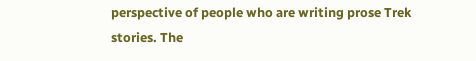perspective of people who are writing prose Trek stories. The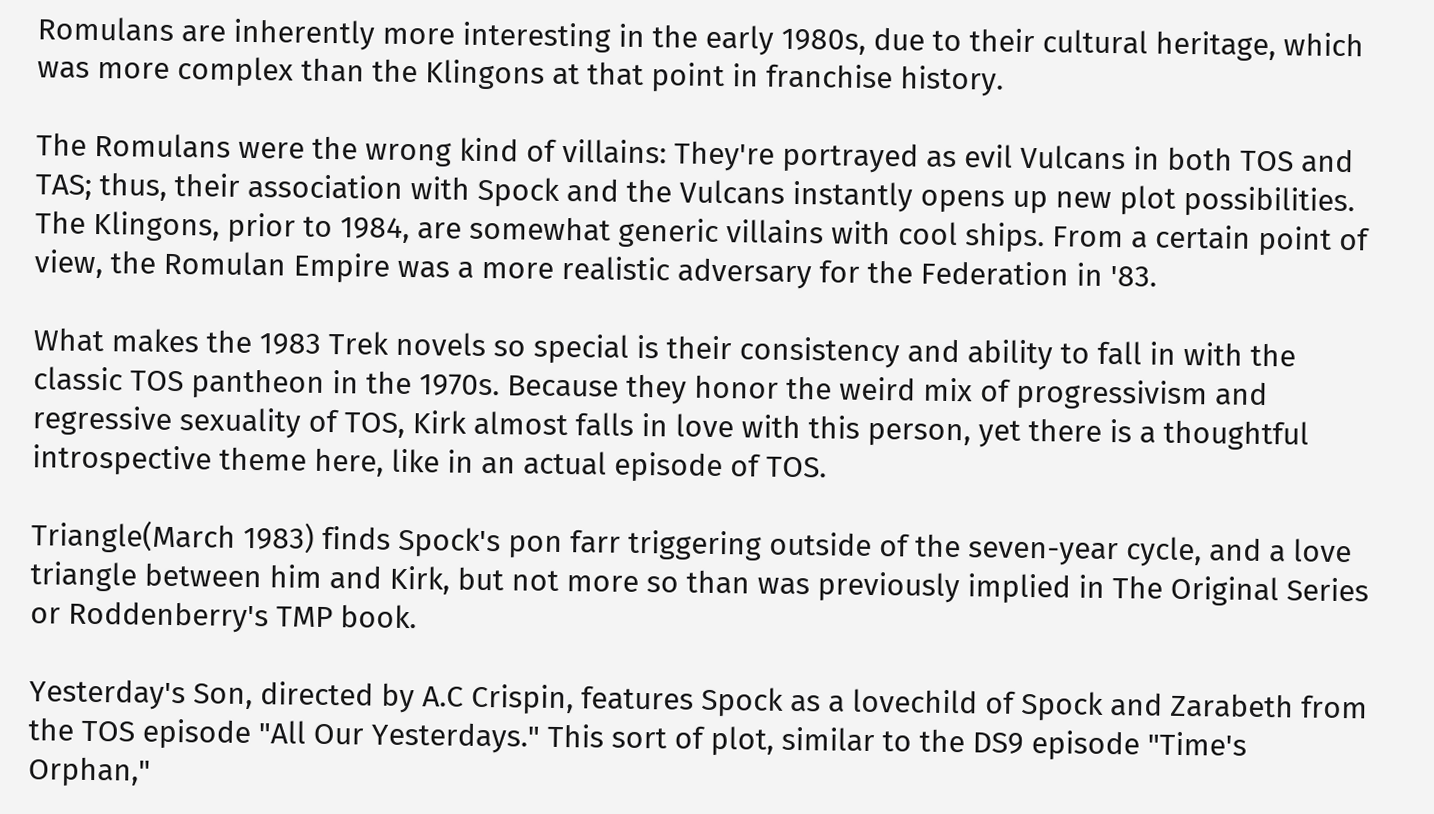Romulans are inherently more interesting in the early 1980s, due to their cultural heritage, which was more complex than the Klingons at that point in franchise history.

The Romulans were the wrong kind of villains: They're portrayed as evil Vulcans in both TOS and TAS; thus, their association with Spock and the Vulcans instantly opens up new plot possibilities. The Klingons, prior to 1984, are somewhat generic villains with cool ships. From a certain point of view, the Romulan Empire was a more realistic adversary for the Federation in '83.

What makes the 1983 Trek novels so special is their consistency and ability to fall in with the classic TOS pantheon in the 1970s. Because they honor the weird mix of progressivism and regressive sexuality of TOS, Kirk almost falls in love with this person, yet there is a thoughtful introspective theme here, like in an actual episode of TOS.

Triangle(March 1983) finds Spock's pon farr triggering outside of the seven-year cycle, and a love triangle between him and Kirk, but not more so than was previously implied in The Original Series or Roddenberry's TMP book.

Yesterday's Son, directed by A.C Crispin, features Spock as a lovechild of Spock and Zarabeth from the TOS episode "All Our Yesterdays." This sort of plot, similar to the DS9 episode "Time's Orphan,"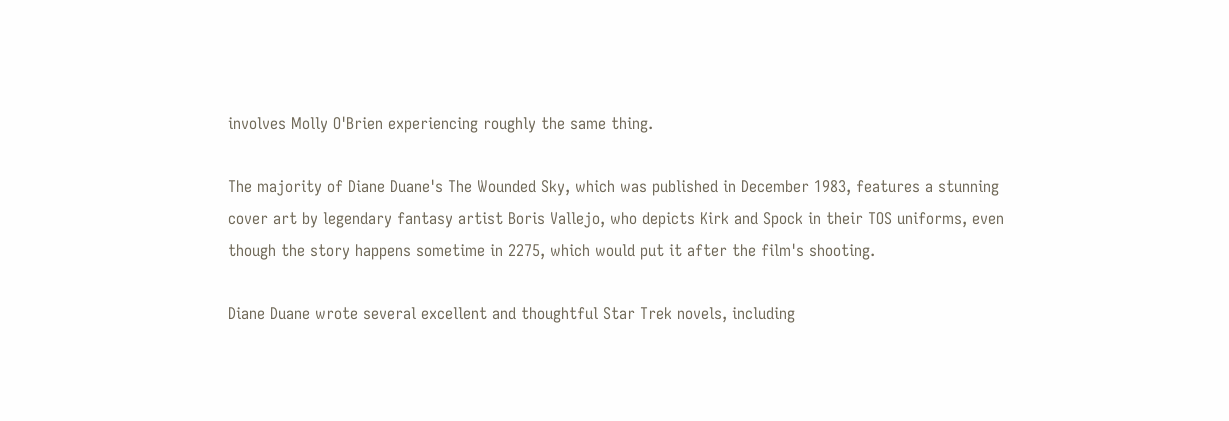involves Molly O'Brien experiencing roughly the same thing.

The majority of Diane Duane's The Wounded Sky, which was published in December 1983, features a stunning cover art by legendary fantasy artist Boris Vallejo, who depicts Kirk and Spock in their TOS uniforms, even though the story happens sometime in 2275, which would put it after the film's shooting.

Diane Duane wrote several excellent and thoughtful Star Trek novels, including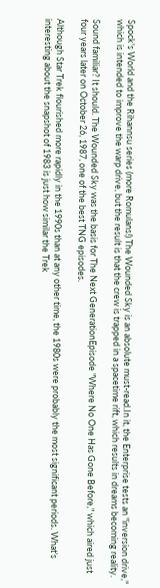Spock's World and the Rihannsu series (more Romulans!) The Wounded Sky is an absolute must-read.In it, the Enterprise tests an "inversion drive," which is intended to improve the warp drive, but the result is that the crew is trapped in a spacetime rift, which results in dreams becoming reality.

Sound familiar? It should. The Wounded Sky was the basis for The Next GenerationEpisode "Where No One Has Gone Before," which aired just four years later on October 26, 1987, one of the best TNG episodes.

Although Star Trek flourished more rapidly in the 1990s than at any other time, the 1980s were probably the most significant periods. What's interesting about the snapshot of 1983 is just how similar the Trek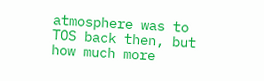atmosphere was to TOS back then, but how much more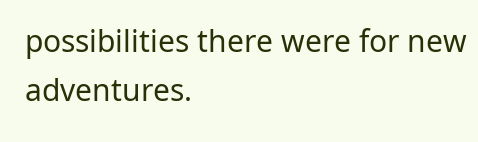possibilities there were for new adventures.